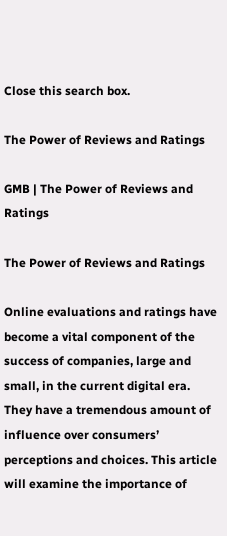Close this search box.

The Power of Reviews and Ratings

GMB | The Power of Reviews and Ratings

The Power of Reviews and Ratings

Online evaluations and ratings have become a vital component of the success of companies, large and small, in the current digital era. They have a tremendous amount of influence over consumers’ perceptions and choices. This article will examine the importance of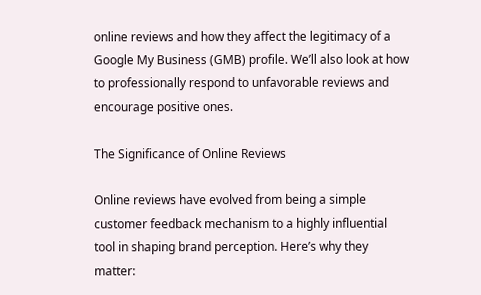online reviews and how they affect the legitimacy of a Google My Business (GMB) profile. We’ll also look at how to professionally respond to unfavorable reviews and encourage positive ones.

The Significance of Online Reviews

Online reviews have evolved from being a simple customer feedback mechanism to a highly influential tool in shaping brand perception. Here’s why they matter: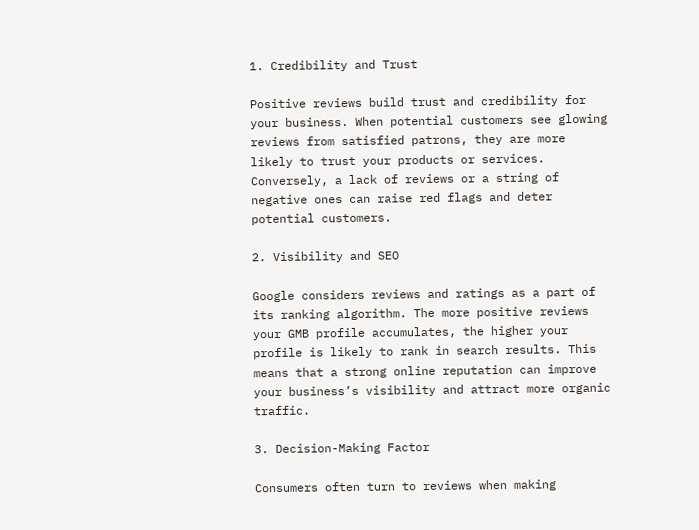1. Credibility and Trust

Positive reviews build trust and credibility for your business. When potential customers see glowing reviews from satisfied patrons, they are more likely to trust your products or services. Conversely, a lack of reviews or a string of negative ones can raise red flags and deter potential customers.

2. Visibility and SEO

Google considers reviews and ratings as a part of its ranking algorithm. The more positive reviews your GMB profile accumulates, the higher your profile is likely to rank in search results. This means that a strong online reputation can improve your business’s visibility and attract more organic traffic.

3. Decision-Making Factor

Consumers often turn to reviews when making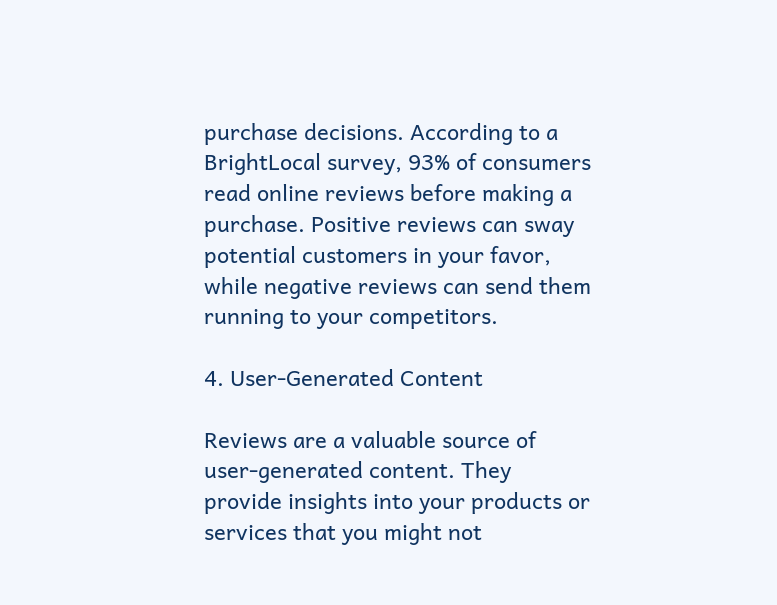purchase decisions. According to a BrightLocal survey, 93% of consumers read online reviews before making a purchase. Positive reviews can sway potential customers in your favor, while negative reviews can send them running to your competitors.

4. User-Generated Content

Reviews are a valuable source of user-generated content. They provide insights into your products or services that you might not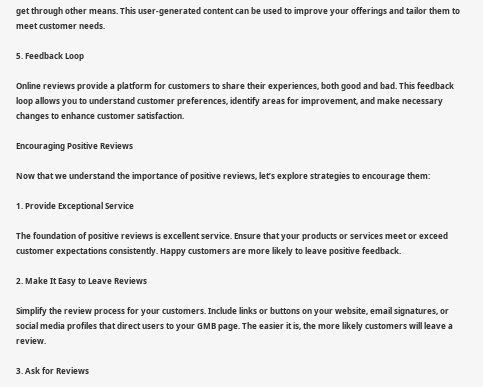get through other means. This user-generated content can be used to improve your offerings and tailor them to meet customer needs.

5. Feedback Loop

Online reviews provide a platform for customers to share their experiences, both good and bad. This feedback loop allows you to understand customer preferences, identify areas for improvement, and make necessary changes to enhance customer satisfaction.

Encouraging Positive Reviews

Now that we understand the importance of positive reviews, let’s explore strategies to encourage them:

1. Provide Exceptional Service

The foundation of positive reviews is excellent service. Ensure that your products or services meet or exceed customer expectations consistently. Happy customers are more likely to leave positive feedback.

2. Make It Easy to Leave Reviews

Simplify the review process for your customers. Include links or buttons on your website, email signatures, or social media profiles that direct users to your GMB page. The easier it is, the more likely customers will leave a review.

3. Ask for Reviews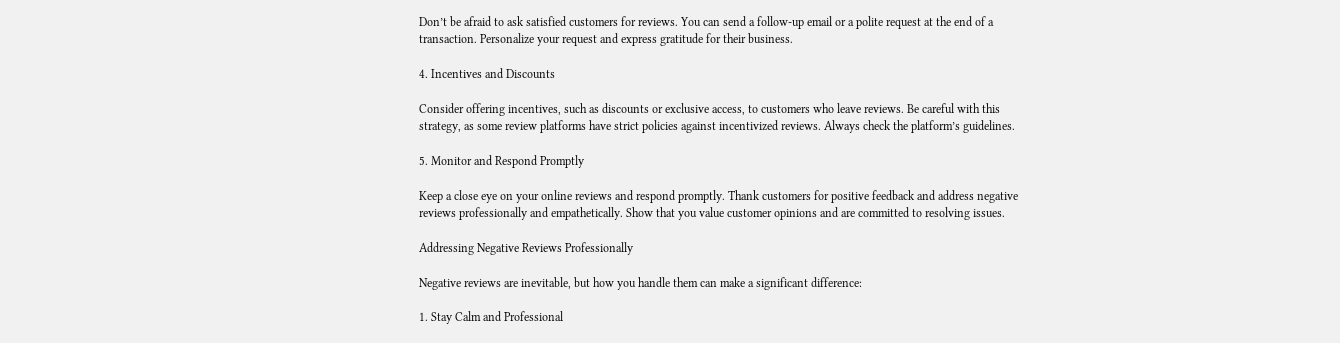Don’t be afraid to ask satisfied customers for reviews. You can send a follow-up email or a polite request at the end of a transaction. Personalize your request and express gratitude for their business.

4. Incentives and Discounts

Consider offering incentives, such as discounts or exclusive access, to customers who leave reviews. Be careful with this strategy, as some review platforms have strict policies against incentivized reviews. Always check the platform’s guidelines.

5. Monitor and Respond Promptly

Keep a close eye on your online reviews and respond promptly. Thank customers for positive feedback and address negative reviews professionally and empathetically. Show that you value customer opinions and are committed to resolving issues.

Addressing Negative Reviews Professionally

Negative reviews are inevitable, but how you handle them can make a significant difference:

1. Stay Calm and Professional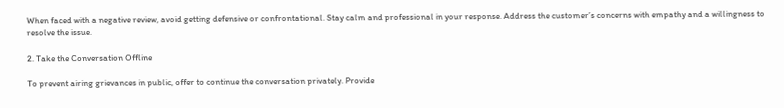When faced with a negative review, avoid getting defensive or confrontational. Stay calm and professional in your response. Address the customer’s concerns with empathy and a willingness to resolve the issue.

2. Take the Conversation Offline

To prevent airing grievances in public, offer to continue the conversation privately. Provide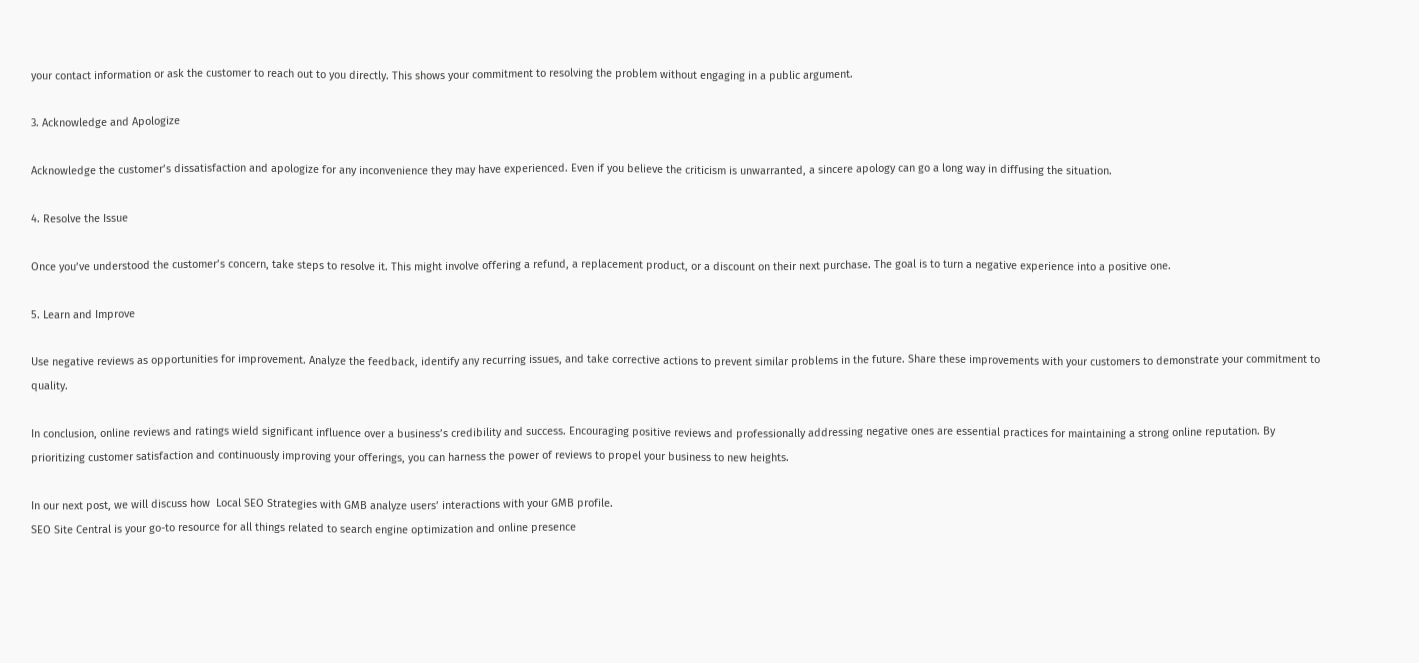your contact information or ask the customer to reach out to you directly. This shows your commitment to resolving the problem without engaging in a public argument.

3. Acknowledge and Apologize

Acknowledge the customer’s dissatisfaction and apologize for any inconvenience they may have experienced. Even if you believe the criticism is unwarranted, a sincere apology can go a long way in diffusing the situation.

4. Resolve the Issue

Once you’ve understood the customer’s concern, take steps to resolve it. This might involve offering a refund, a replacement product, or a discount on their next purchase. The goal is to turn a negative experience into a positive one.

5. Learn and Improve

Use negative reviews as opportunities for improvement. Analyze the feedback, identify any recurring issues, and take corrective actions to prevent similar problems in the future. Share these improvements with your customers to demonstrate your commitment to quality.

In conclusion, online reviews and ratings wield significant influence over a business’s credibility and success. Encouraging positive reviews and professionally addressing negative ones are essential practices for maintaining a strong online reputation. By prioritizing customer satisfaction and continuously improving your offerings, you can harness the power of reviews to propel your business to new heights.

In our next post, we will discuss how  Local SEO Strategies with GMB analyze users’ interactions with your GMB profile.
SEO Site Central is your go-to resource for all things related to search engine optimization and online presence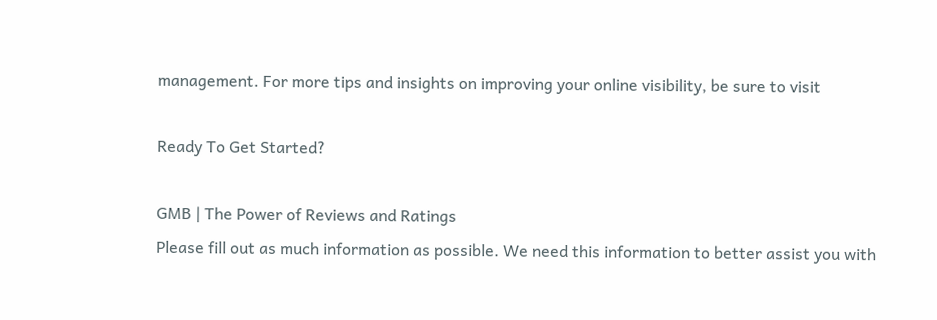management. For more tips and insights on improving your online visibility, be sure to visit

Ready To Get Started?

GMB | The Power of Reviews and Ratings
Please fill out as much information as possible. We need this information to better assist you with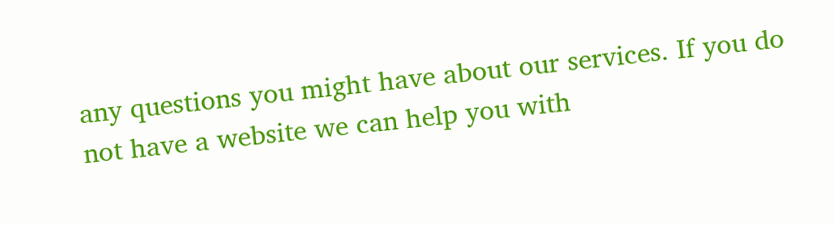any questions you might have about our services. If you do not have a website we can help you with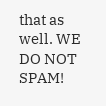that as well. WE DO NOT SPAM!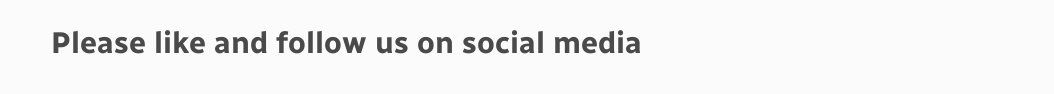Please like and follow us on social media